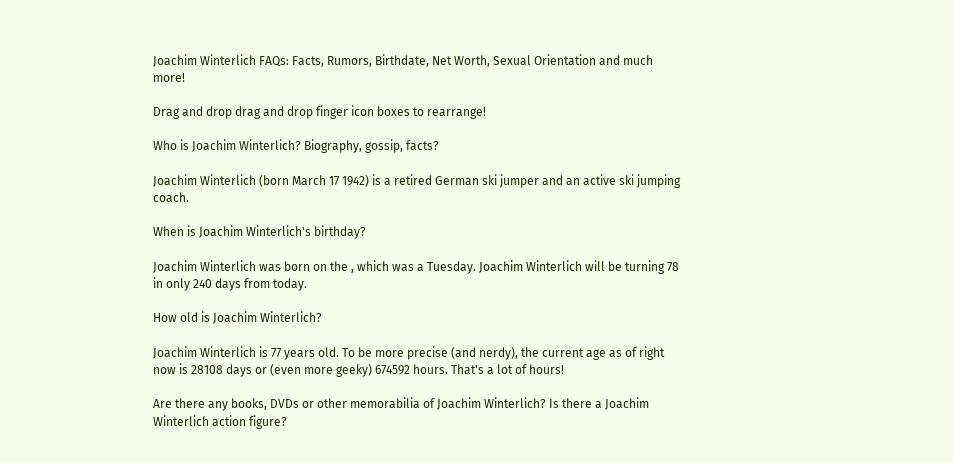Joachim Winterlich FAQs: Facts, Rumors, Birthdate, Net Worth, Sexual Orientation and much more!

Drag and drop drag and drop finger icon boxes to rearrange!

Who is Joachim Winterlich? Biography, gossip, facts?

Joachim Winterlich (born March 17 1942) is a retired German ski jumper and an active ski jumping coach.

When is Joachim Winterlich's birthday?

Joachim Winterlich was born on the , which was a Tuesday. Joachim Winterlich will be turning 78 in only 240 days from today.

How old is Joachim Winterlich?

Joachim Winterlich is 77 years old. To be more precise (and nerdy), the current age as of right now is 28108 days or (even more geeky) 674592 hours. That's a lot of hours!

Are there any books, DVDs or other memorabilia of Joachim Winterlich? Is there a Joachim Winterlich action figure?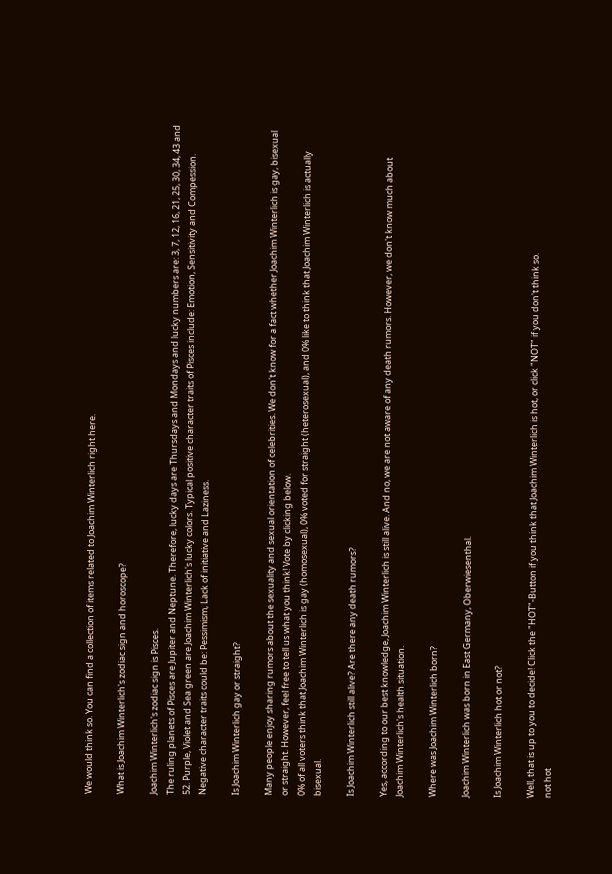We would think so. You can find a collection of items related to Joachim Winterlich right here.

What is Joachim Winterlich's zodiac sign and horoscope?

Joachim Winterlich's zodiac sign is Pisces.
The ruling planets of Pisces are Jupiter and Neptune. Therefore, lucky days are Thursdays and Mondays and lucky numbers are: 3, 7, 12, 16, 21, 25, 30, 34, 43 and 52. Purple, Violet and Sea green are Joachim Winterlich's lucky colors. Typical positive character traits of Pisces include: Emotion, Sensitivity and Compession. Negative character traits could be: Pessimism, Lack of initiative and Laziness.

Is Joachim Winterlich gay or straight?

Many people enjoy sharing rumors about the sexuality and sexual orientation of celebrities. We don't know for a fact whether Joachim Winterlich is gay, bisexual or straight. However, feel free to tell us what you think! Vote by clicking below.
0% of all voters think that Joachim Winterlich is gay (homosexual), 0% voted for straight (heterosexual), and 0% like to think that Joachim Winterlich is actually bisexual.

Is Joachim Winterlich still alive? Are there any death rumors?

Yes, according to our best knowledge, Joachim Winterlich is still alive. And no, we are not aware of any death rumors. However, we don't know much about Joachim Winterlich's health situation.

Where was Joachim Winterlich born?

Joachim Winterlich was born in East Germany, Oberwiesenthal.

Is Joachim Winterlich hot or not?

Well, that is up to you to decide! Click the "HOT"-Button if you think that Joachim Winterlich is hot, or click "NOT" if you don't think so.
not hot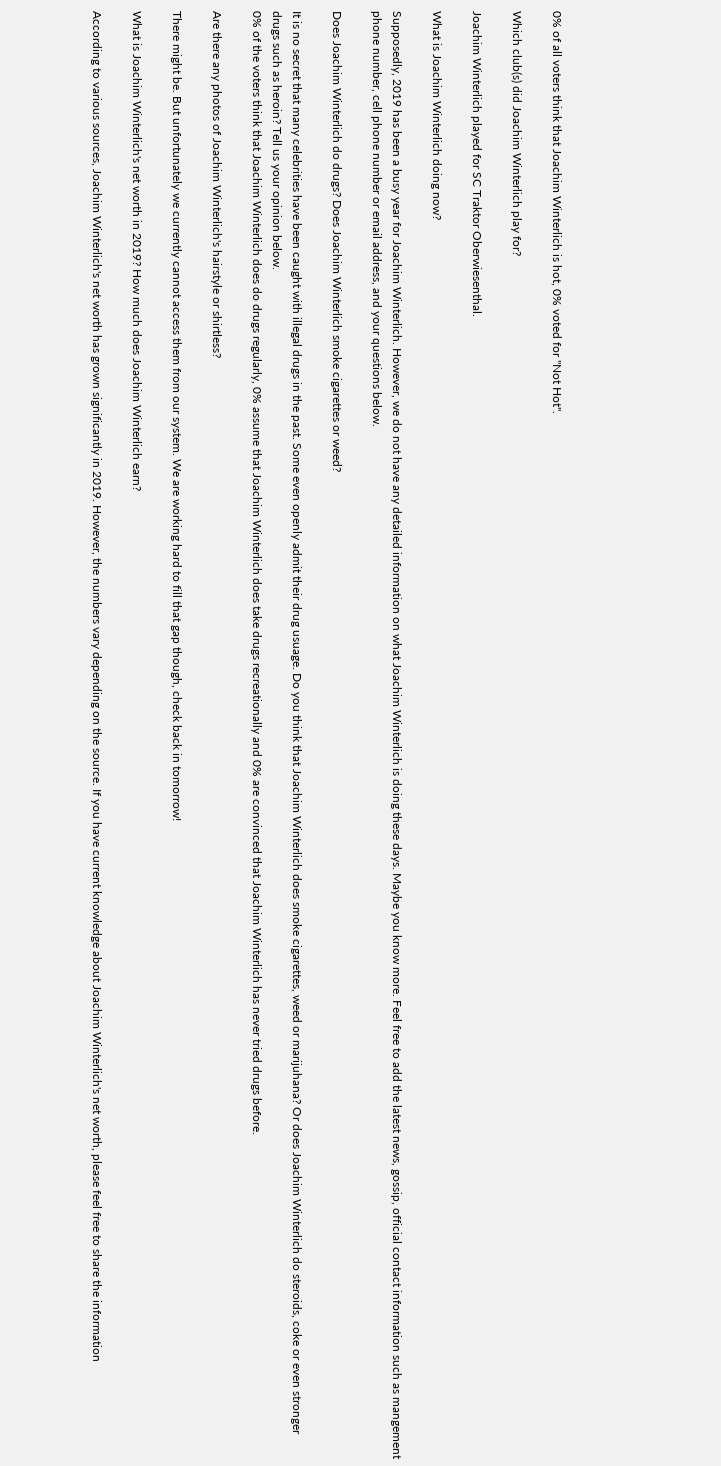0% of all voters think that Joachim Winterlich is hot, 0% voted for "Not Hot".

Which club(s) did Joachim Winterlich play for?

Joachim Winterlich played for SC Traktor Oberwiesenthal.

What is Joachim Winterlich doing now?

Supposedly, 2019 has been a busy year for Joachim Winterlich. However, we do not have any detailed information on what Joachim Winterlich is doing these days. Maybe you know more. Feel free to add the latest news, gossip, official contact information such as mangement phone number, cell phone number or email address, and your questions below.

Does Joachim Winterlich do drugs? Does Joachim Winterlich smoke cigarettes or weed?

It is no secret that many celebrities have been caught with illegal drugs in the past. Some even openly admit their drug usuage. Do you think that Joachim Winterlich does smoke cigarettes, weed or marijuhana? Or does Joachim Winterlich do steroids, coke or even stronger drugs such as heroin? Tell us your opinion below.
0% of the voters think that Joachim Winterlich does do drugs regularly, 0% assume that Joachim Winterlich does take drugs recreationally and 0% are convinced that Joachim Winterlich has never tried drugs before.

Are there any photos of Joachim Winterlich's hairstyle or shirtless?

There might be. But unfortunately we currently cannot access them from our system. We are working hard to fill that gap though, check back in tomorrow!

What is Joachim Winterlich's net worth in 2019? How much does Joachim Winterlich earn?

According to various sources, Joachim Winterlich's net worth has grown significantly in 2019. However, the numbers vary depending on the source. If you have current knowledge about Joachim Winterlich's net worth, please feel free to share the information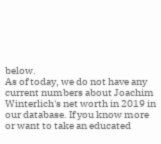below.
As of today, we do not have any current numbers about Joachim Winterlich's net worth in 2019 in our database. If you know more or want to take an educated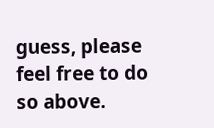guess, please feel free to do so above.